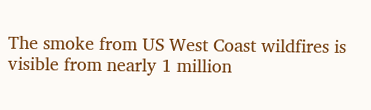The smoke from US West Coast wildfires is visible from nearly 1 million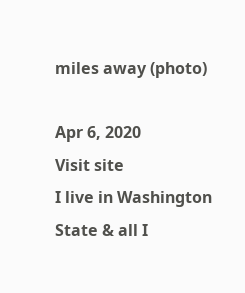miles away (photo)

Apr 6, 2020
Visit site
I live in Washington State & all I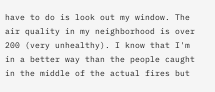have to do is look out my window. The air quality in my neighborhood is over 200 (very unhealthy). I know that I'm in a better way than the people caught in the middle of the actual fires but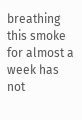breathing this smoke for almost a week has not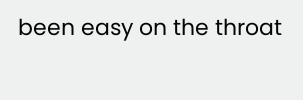been easy on the throat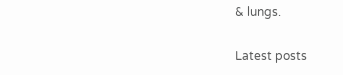& lungs.

Latest posts